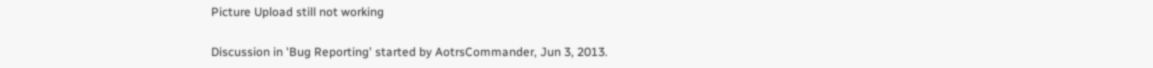Picture Upload still not working

Discussion in 'Bug Reporting' started by AotrsCommander, Jun 3, 2013.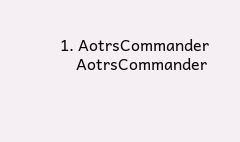1. AotrsCommander
    AotrsCommander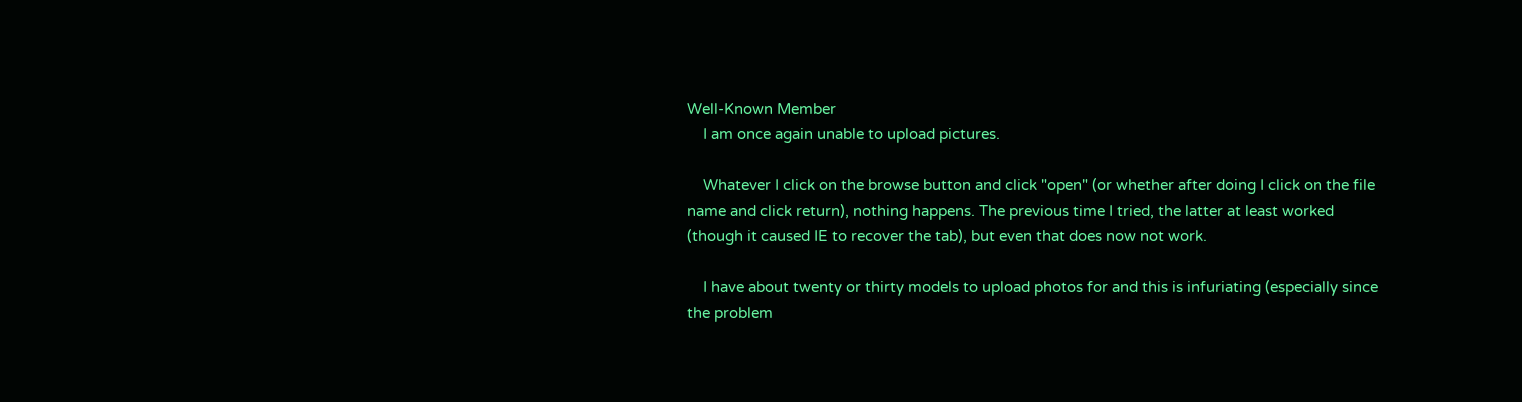Well-Known Member
    I am once again unable to upload pictures.

    Whatever I click on the browse button and click "open" (or whether after doing I click on the file name and click return), nothing happens. The previous time I tried, the latter at least worked (though it caused IE to recover the tab), but even that does now not work.

    I have about twenty or thirty models to upload photos for and this is infuriating (especially since the problem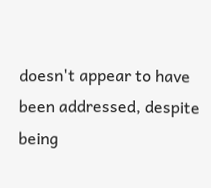doesn't appear to have been addressed, despite being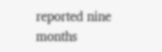reported nine months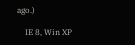ago.)

    IE 8, Win XP